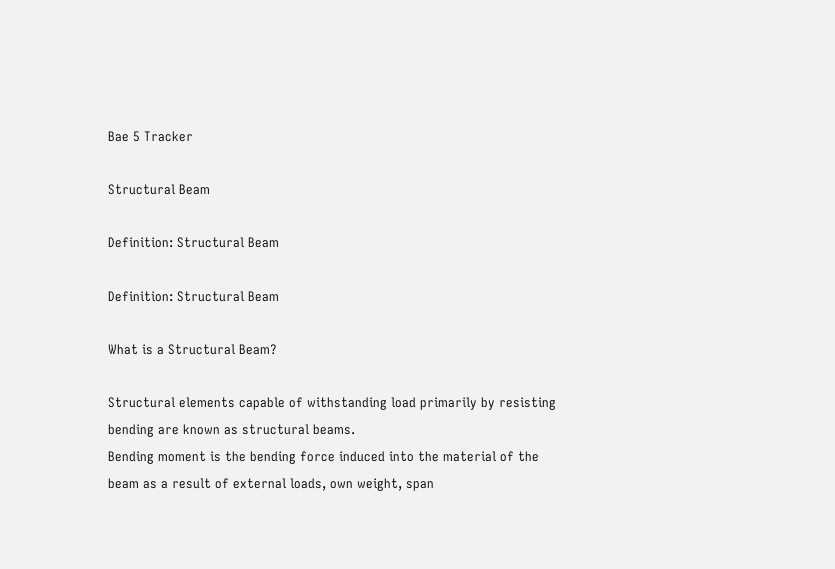Bae 5 Tracker

Structural Beam

Definition: Structural Beam

Definition: Structural Beam

What is a Structural Beam?

Structural elements capable of withstanding load primarily by resisting bending are known as structural beams.
Bending moment is the bending force induced into the material of the beam as a result of external loads, own weight, span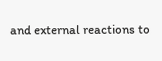and external reactions to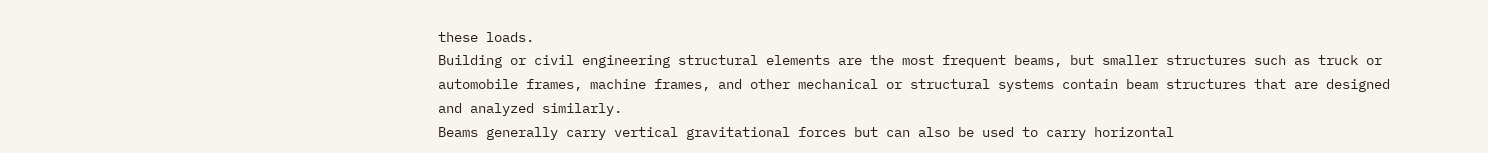these loads.
Building or civil engineering structural elements are the most frequent beams, but smaller structures such as truck or automobile frames, machine frames, and other mechanical or structural systems contain beam structures that are designed and analyzed similarly.
Beams generally carry vertical gravitational forces but can also be used to carry horizontal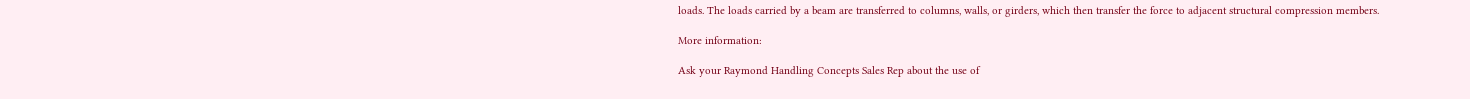loads. The loads carried by a beam are transferred to columns, walls, or girders, which then transfer the force to adjacent structural compression members.

More information:

Ask your Raymond Handling Concepts Sales Rep about the use of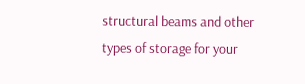structural beams and other types of storage for your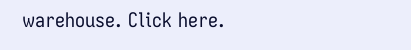warehouse. Click here.